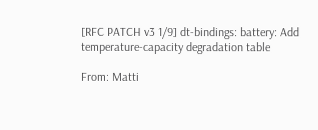[RFC PATCH v3 1/9] dt-bindings: battery: Add temperature-capacity degradation table

From: Matti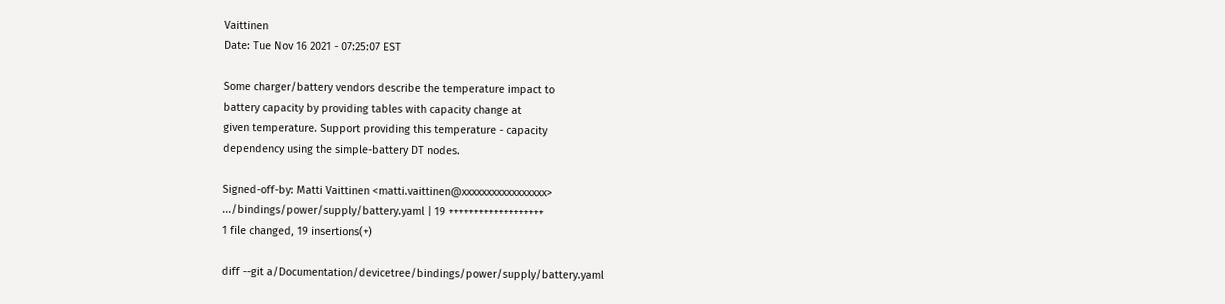Vaittinen
Date: Tue Nov 16 2021 - 07:25:07 EST

Some charger/battery vendors describe the temperature impact to
battery capacity by providing tables with capacity change at
given temperature. Support providing this temperature - capacity
dependency using the simple-battery DT nodes.

Signed-off-by: Matti Vaittinen <matti.vaittinen@xxxxxxxxxxxxxxxxx>
.../bindings/power/supply/battery.yaml | 19 +++++++++++++++++++
1 file changed, 19 insertions(+)

diff --git a/Documentation/devicetree/bindings/power/supply/battery.yaml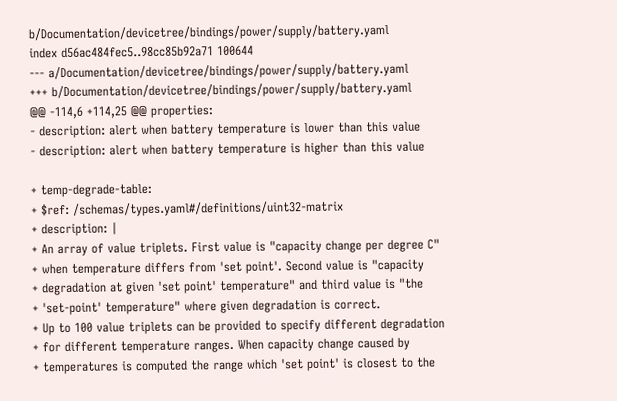b/Documentation/devicetree/bindings/power/supply/battery.yaml
index d56ac484fec5..98cc85b92a71 100644
--- a/Documentation/devicetree/bindings/power/supply/battery.yaml
+++ b/Documentation/devicetree/bindings/power/supply/battery.yaml
@@ -114,6 +114,25 @@ properties:
- description: alert when battery temperature is lower than this value
- description: alert when battery temperature is higher than this value

+ temp-degrade-table:
+ $ref: /schemas/types.yaml#/definitions/uint32-matrix
+ description: |
+ An array of value triplets. First value is "capacity change per degree C"
+ when temperature differs from 'set point'. Second value is "capacity
+ degradation at given 'set point' temperature" and third value is "the
+ 'set-point' temperature" where given degradation is correct.
+ Up to 100 value triplets can be provided to specify different degradation
+ for different temperature ranges. When capacity change caused by
+ temperatures is computed the range which 'set point' is closest to the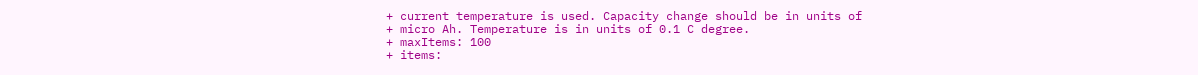+ current temperature is used. Capacity change should be in units of
+ micro Ah. Temperature is in units of 0.1 C degree.
+ maxItems: 100
+ items: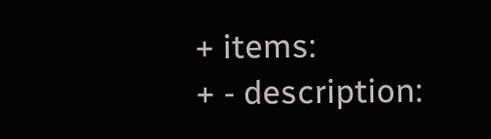+ items:
+ - description: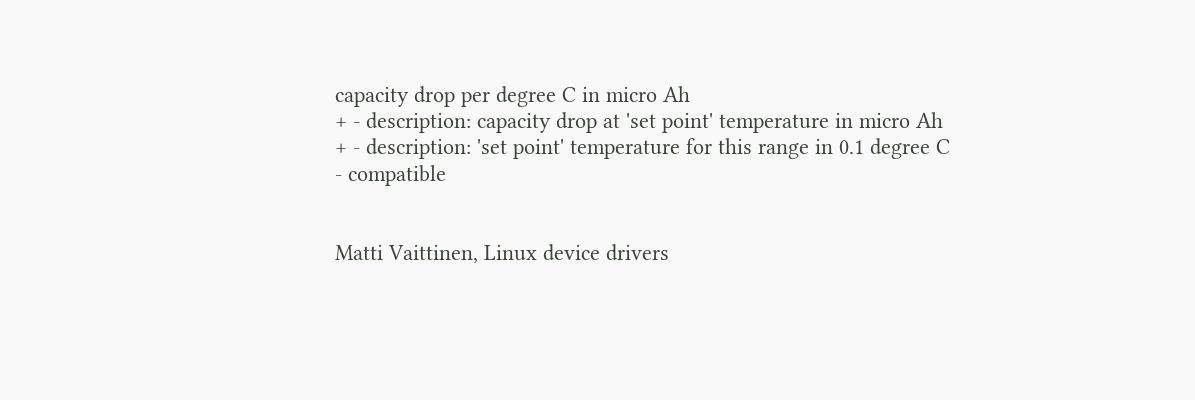capacity drop per degree C in micro Ah
+ - description: capacity drop at 'set point' temperature in micro Ah
+ - description: 'set point' temperature for this range in 0.1 degree C
- compatible


Matti Vaittinen, Linux device drivers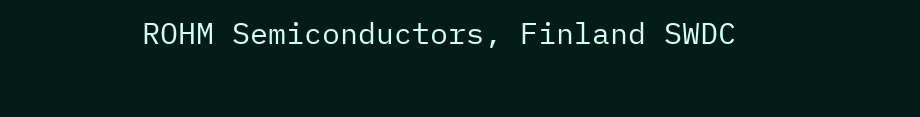ROHM Semiconductors, Finland SWDC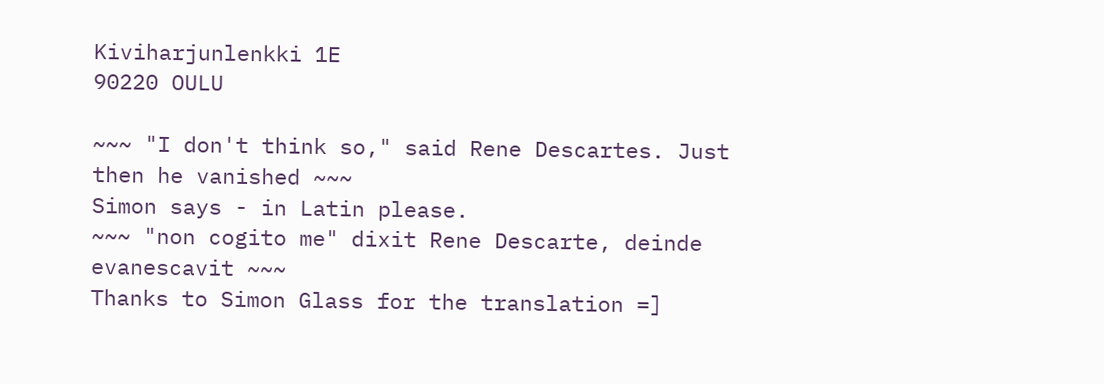Kiviharjunlenkki 1E
90220 OULU

~~~ "I don't think so," said Rene Descartes. Just then he vanished ~~~
Simon says - in Latin please.
~~~ "non cogito me" dixit Rene Descarte, deinde evanescavit ~~~
Thanks to Simon Glass for the translation =]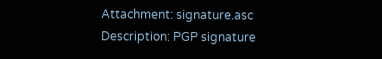Attachment: signature.asc
Description: PGP signature